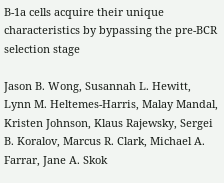B-1a cells acquire their unique characteristics by bypassing the pre-BCR selection stage

Jason B. Wong, Susannah L. Hewitt, Lynn M. Heltemes-Harris, Malay Mandal, Kristen Johnson, Klaus Rajewsky, Sergei B. Koralov, Marcus R. Clark, Michael A. Farrar, Jane A. Skok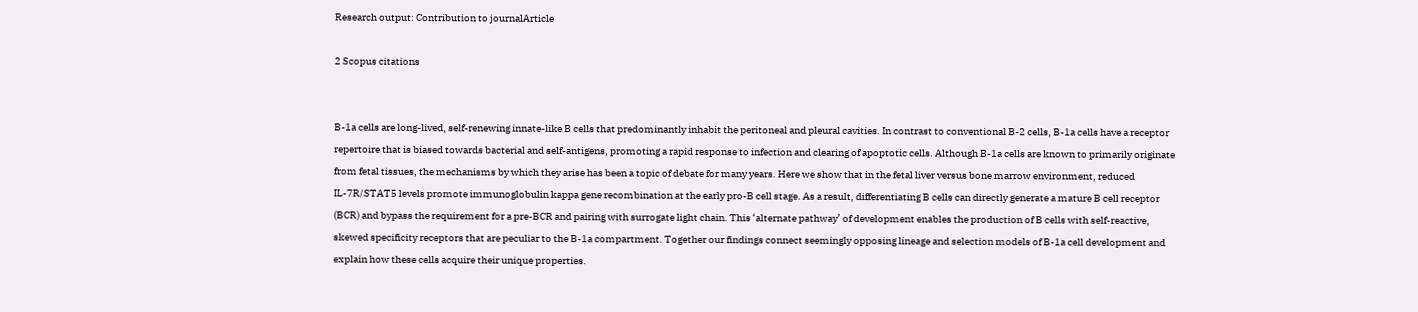Research output: Contribution to journalArticle

2 Scopus citations


B-1a cells are long-lived, self-renewing innate-like B cells that predominantly inhabit the peritoneal and pleural cavities. In contrast to conventional B-2 cells, B-1a cells have a receptor repertoire that is biased towards bacterial and self-antigens, promoting a rapid response to infection and clearing of apoptotic cells. Although B-1a cells are known to primarily originate from fetal tissues, the mechanisms by which they arise has been a topic of debate for many years. Here we show that in the fetal liver versus bone marrow environment, reduced IL-7R/STAT5 levels promote immunoglobulin kappa gene recombination at the early pro-B cell stage. As a result, differentiating B cells can directly generate a mature B cell receptor (BCR) and bypass the requirement for a pre-BCR and pairing with surrogate light chain. This ‘alternate pathway’ of development enables the production of B cells with self-reactive, skewed specificity receptors that are peculiar to the B-1a compartment. Together our findings connect seemingly opposing lineage and selection models of B-1a cell development and explain how these cells acquire their unique properties.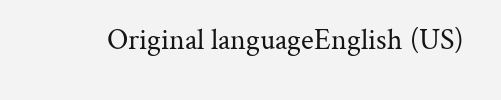Original languageEnglish (US)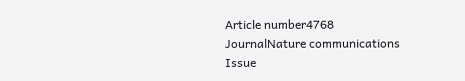Article number4768
JournalNature communications
Issue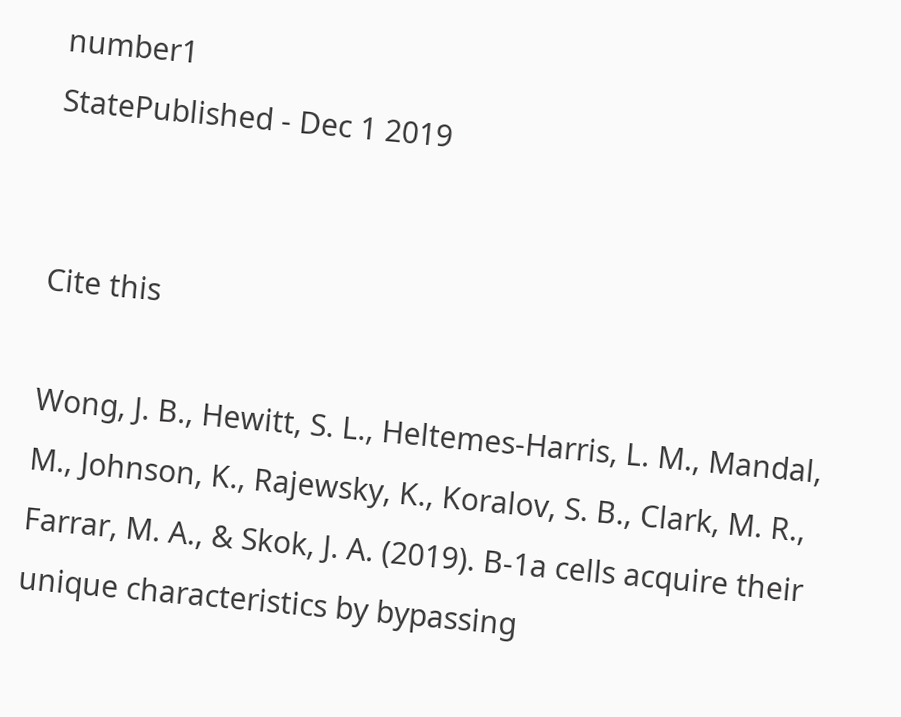number1
StatePublished - Dec 1 2019


Cite this

Wong, J. B., Hewitt, S. L., Heltemes-Harris, L. M., Mandal, M., Johnson, K., Rajewsky, K., Koralov, S. B., Clark, M. R., Farrar, M. A., & Skok, J. A. (2019). B-1a cells acquire their unique characteristics by bypassing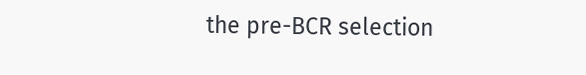the pre-BCR selection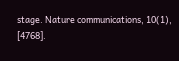stage. Nature communications, 10(1), [4768].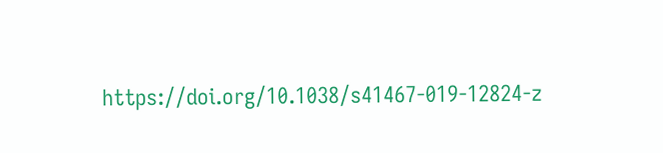https://doi.org/10.1038/s41467-019-12824-z